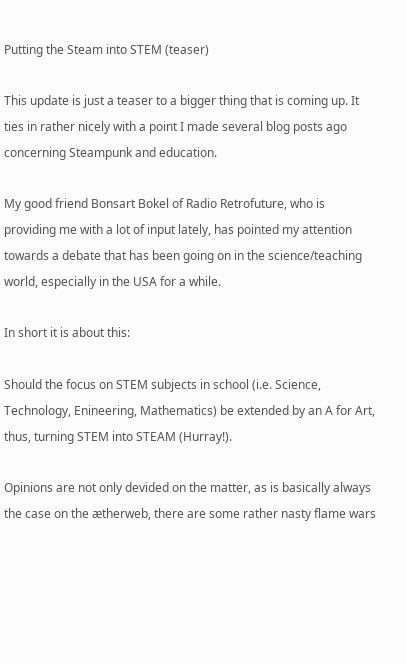Putting the Steam into STEM (teaser)

This update is just a teaser to a bigger thing that is coming up. It ties in rather nicely with a point I made several blog posts ago concerning Steampunk and education.

My good friend Bonsart Bokel of Radio Retrofuture, who is providing me with a lot of input lately, has pointed my attention towards a debate that has been going on in the science/teaching world, especially in the USA for a while.

In short it is about this:

Should the focus on STEM subjects in school (i.e. Science, Technology, Enineering, Mathematics) be extended by an A for Art, thus, turning STEM into STEAM (Hurray!).

Opinions are not only devided on the matter, as is basically always the case on the ætherweb, there are some rather nasty flame wars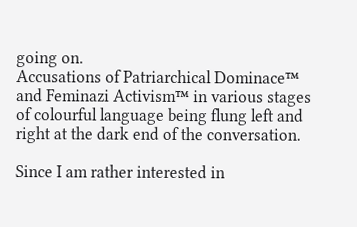going on.
Accusations of Patriarchical Dominace™ and Feminazi Activism™ in various stages of colourful language being flung left and right at the dark end of the conversation.

Since I am rather interested in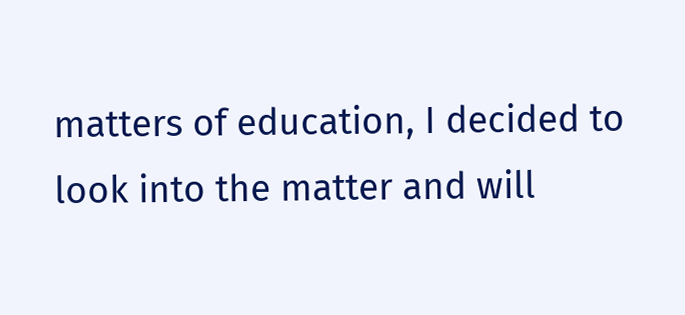matters of education, I decided to look into the matter and will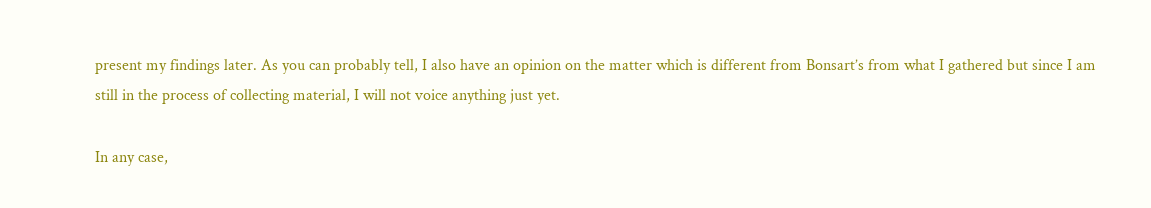present my findings later. As you can probably tell, I also have an opinion on the matter which is different from Bonsart’s from what I gathered but since I am still in the process of collecting material, I will not voice anything just yet.

In any case,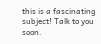this is a fascinating subject! Talk to you soon.